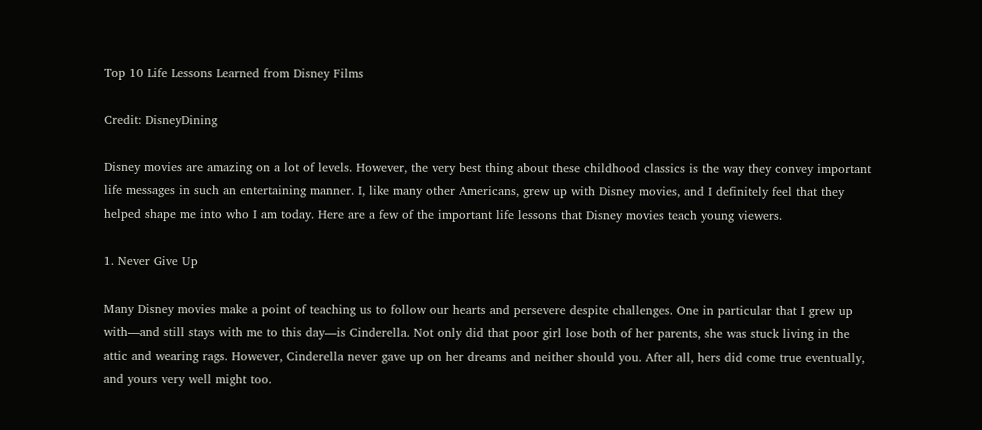Top 10 Life Lessons Learned from Disney Films

Credit: DisneyDining

Disney movies are amazing on a lot of levels. However, the very best thing about these childhood classics is the way they convey important life messages in such an entertaining manner. I, like many other Americans, grew up with Disney movies, and I definitely feel that they helped shape me into who I am today. Here are a few of the important life lessons that Disney movies teach young viewers.

1. Never Give Up

Many Disney movies make a point of teaching us to follow our hearts and persevere despite challenges. One in particular that I grew up with—and still stays with me to this day—is Cinderella. Not only did that poor girl lose both of her parents, she was stuck living in the attic and wearing rags. However, Cinderella never gave up on her dreams and neither should you. After all, hers did come true eventually, and yours very well might too.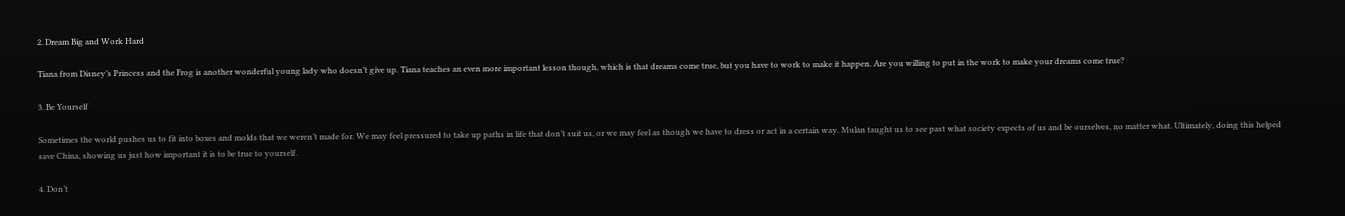2. Dream Big and Work Hard

Tiana from Disney’s Princess and the Frog is another wonderful young lady who doesn’t give up. Tiana teaches an even more important lesson though, which is that dreams come true, but you have to work to make it happen. Are you willing to put in the work to make your dreams come true?

3. Be Yourself

Sometimes the world pushes us to fit into boxes and molds that we weren’t made for. We may feel pressured to take up paths in life that don’t suit us, or we may feel as though we have to dress or act in a certain way. Mulan taught us to see past what society expects of us and be ourselves, no matter what. Ultimately, doing this helped save China, showing us just how important it is to be true to yourself.

4. Don’t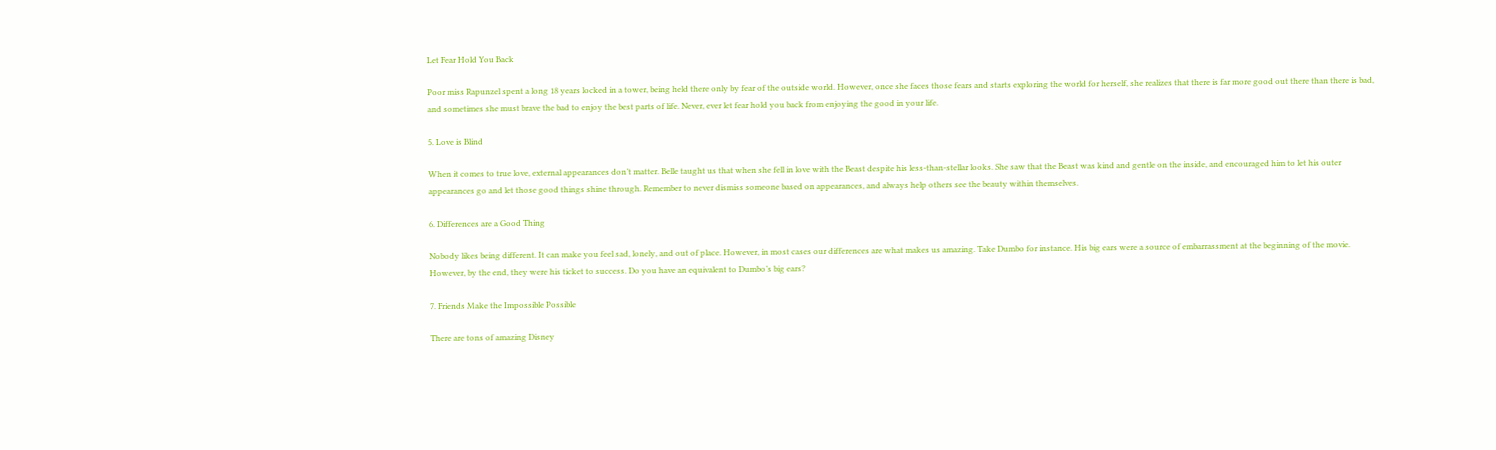Let Fear Hold You Back

Poor miss Rapunzel spent a long 18 years locked in a tower, being held there only by fear of the outside world. However, once she faces those fears and starts exploring the world for herself, she realizes that there is far more good out there than there is bad, and sometimes she must brave the bad to enjoy the best parts of life. Never, ever let fear hold you back from enjoying the good in your life.

5. Love is Blind

When it comes to true love, external appearances don’t matter. Belle taught us that when she fell in love with the Beast despite his less-than-stellar looks. She saw that the Beast was kind and gentle on the inside, and encouraged him to let his outer appearances go and let those good things shine through. Remember to never dismiss someone based on appearances, and always help others see the beauty within themselves.

6. Differences are a Good Thing

Nobody likes being different. It can make you feel sad, lonely, and out of place. However, in most cases our differences are what makes us amazing. Take Dumbo for instance. His big ears were a source of embarrassment at the beginning of the movie. However, by the end, they were his ticket to success. Do you have an equivalent to Dumbo’s big ears?

7. Friends Make the Impossible Possible

There are tons of amazing Disney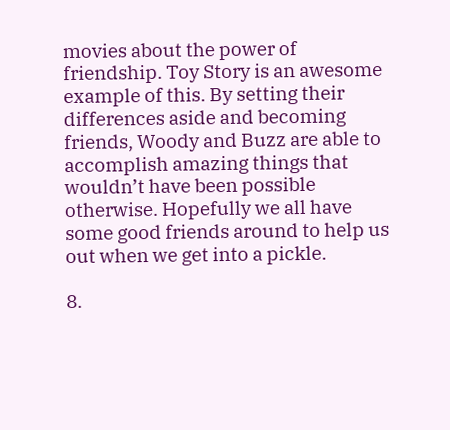movies about the power of friendship. Toy Story is an awesome example of this. By setting their differences aside and becoming friends, Woody and Buzz are able to accomplish amazing things that wouldn’t have been possible otherwise. Hopefully we all have some good friends around to help us out when we get into a pickle.

8.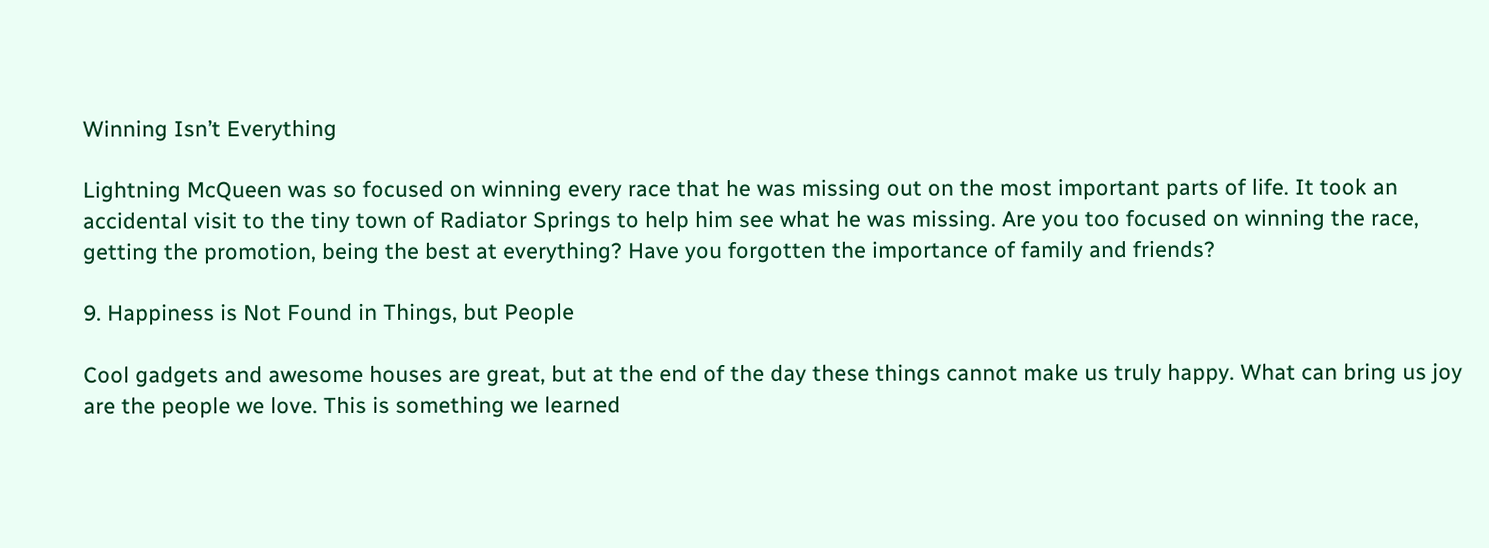Winning Isn’t Everything

Lightning McQueen was so focused on winning every race that he was missing out on the most important parts of life. It took an accidental visit to the tiny town of Radiator Springs to help him see what he was missing. Are you too focused on winning the race, getting the promotion, being the best at everything? Have you forgotten the importance of family and friends?

9. Happiness is Not Found in Things, but People

Cool gadgets and awesome houses are great, but at the end of the day these things cannot make us truly happy. What can bring us joy are the people we love. This is something we learned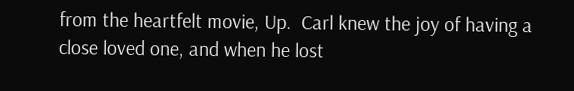from the heartfelt movie, Up.  Carl knew the joy of having a close loved one, and when he lost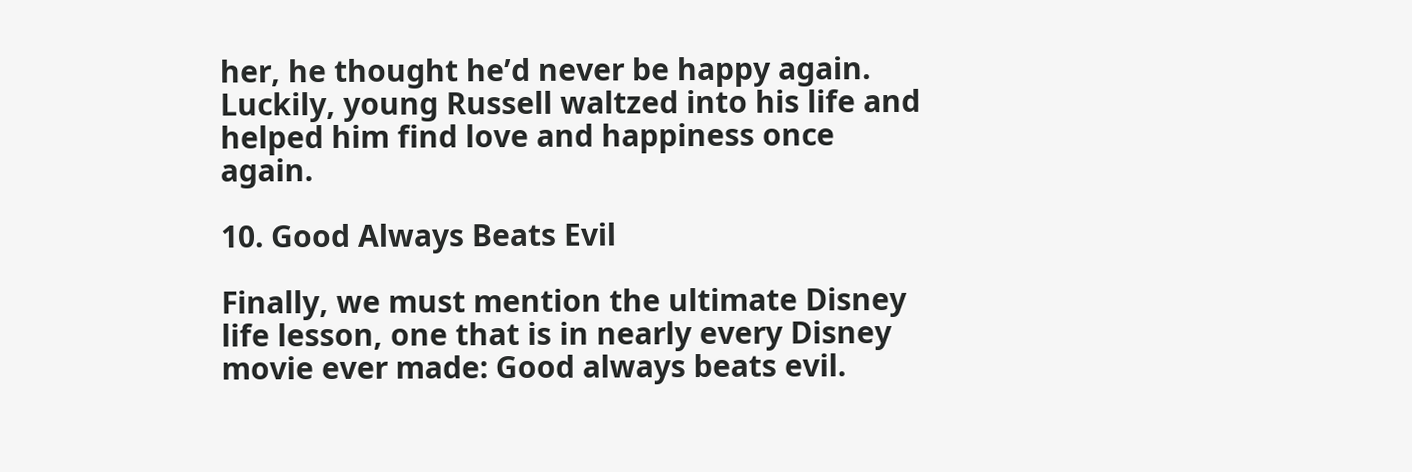her, he thought he’d never be happy again. Luckily, young Russell waltzed into his life and helped him find love and happiness once again.

10. Good Always Beats Evil

Finally, we must mention the ultimate Disney life lesson, one that is in nearly every Disney movie ever made: Good always beats evil.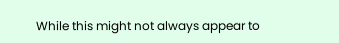While this might not always appear to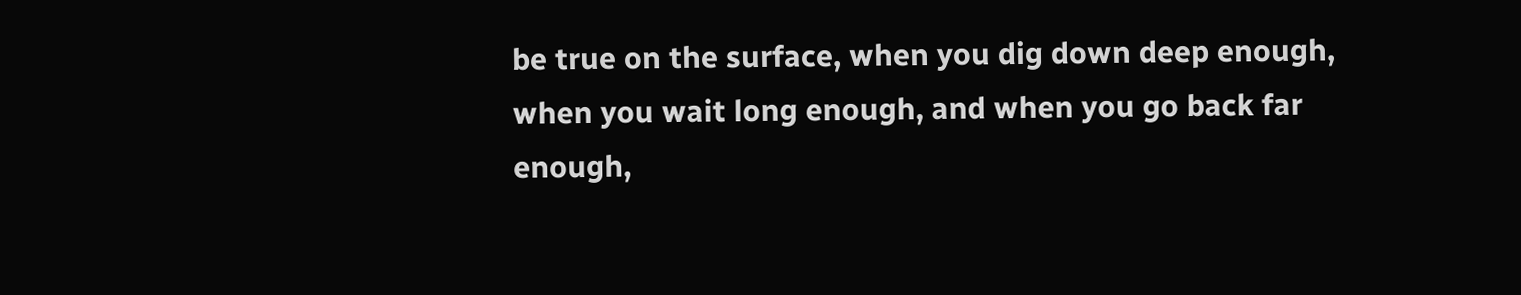be true on the surface, when you dig down deep enough, when you wait long enough, and when you go back far enough,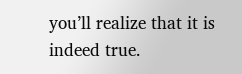you’ll realize that it is indeed true.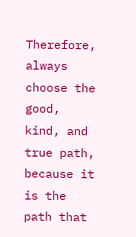Therefore, always choose the good, kind, and true path, because it is the path that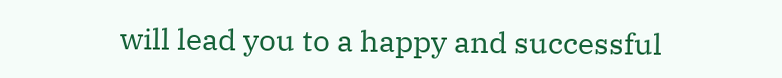will lead you to a happy and successful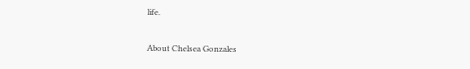life.

About Chelsea Gonzales